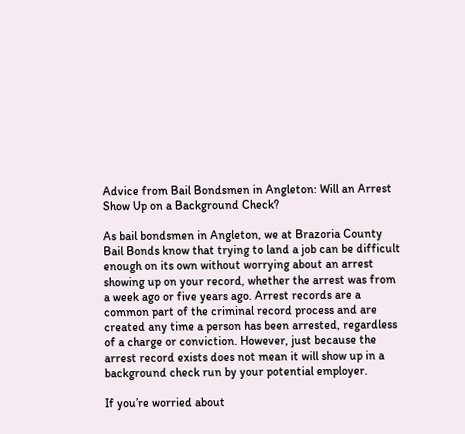Advice from Bail Bondsmen in Angleton: Will an Arrest Show Up on a Background Check?

As bail bondsmen in Angleton, we at Brazoria County Bail Bonds know that trying to land a job can be difficult enough on its own without worrying about an arrest showing up on your record, whether the arrest was from a week ago or five years ago. Arrest records are a common part of the criminal record process and are created any time a person has been arrested, regardless of a charge or conviction. However, just because the arrest record exists does not mean it will show up in a background check run by your potential employer.

If you’re worried about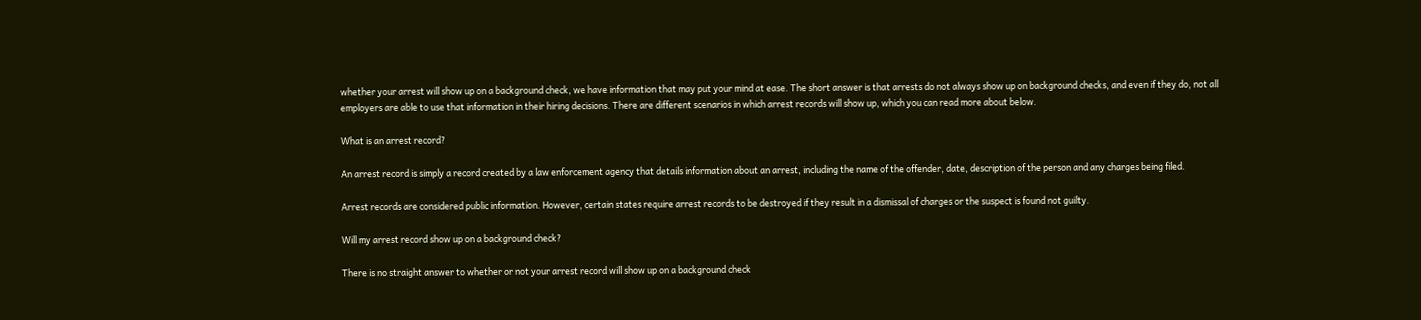whether your arrest will show up on a background check, we have information that may put your mind at ease. The short answer is that arrests do not always show up on background checks, and even if they do, not all employers are able to use that information in their hiring decisions. There are different scenarios in which arrest records will show up, which you can read more about below.

What is an arrest record?

An arrest record is simply a record created by a law enforcement agency that details information about an arrest, including the name of the offender, date, description of the person and any charges being filed.

Arrest records are considered public information. However, certain states require arrest records to be destroyed if they result in a dismissal of charges or the suspect is found not guilty.

Will my arrest record show up on a background check?

There is no straight answer to whether or not your arrest record will show up on a background check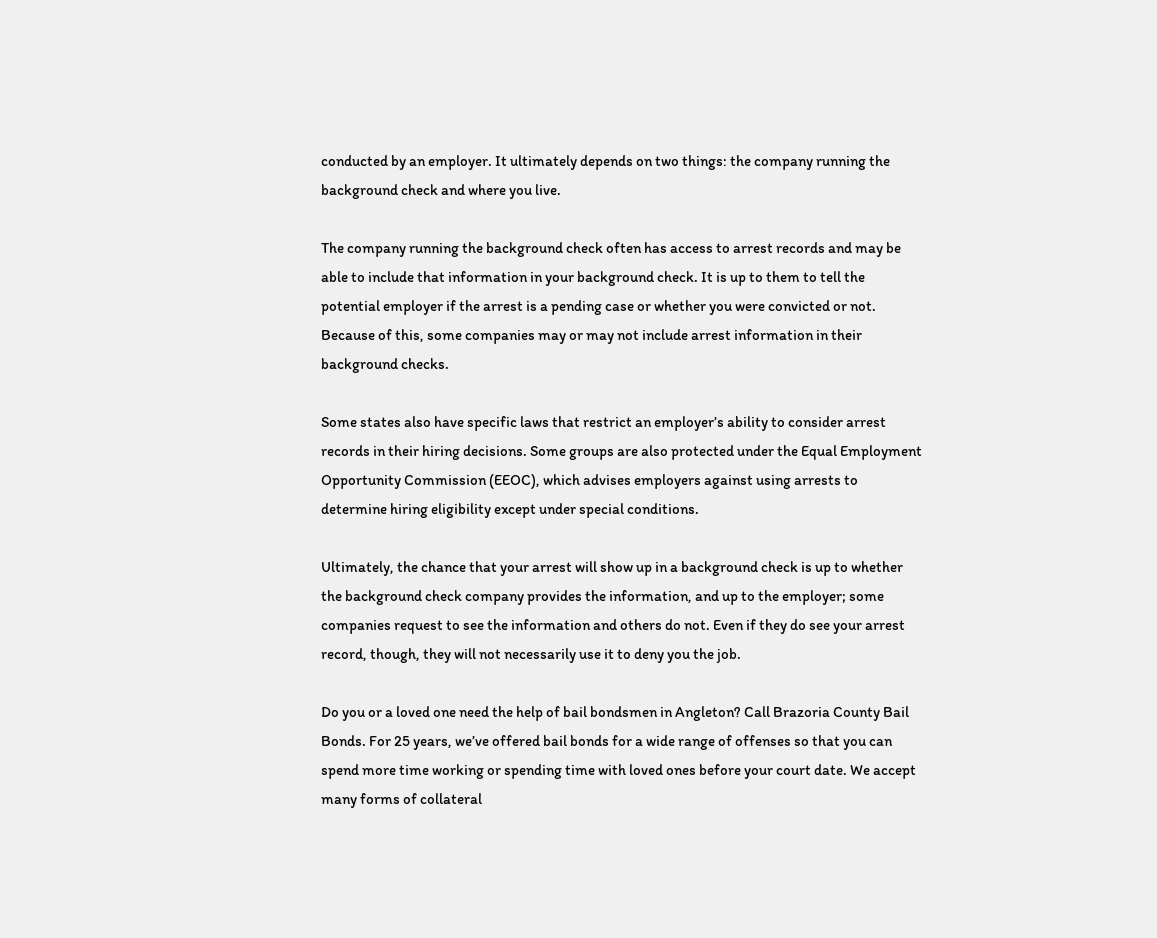conducted by an employer. It ultimately depends on two things: the company running the background check and where you live.

The company running the background check often has access to arrest records and may be able to include that information in your background check. It is up to them to tell the potential employer if the arrest is a pending case or whether you were convicted or not. Because of this, some companies may or may not include arrest information in their background checks.

Some states also have specific laws that restrict an employer’s ability to consider arrest records in their hiring decisions. Some groups are also protected under the Equal Employment Opportunity Commission (EEOC), which advises employers against using arrests to determine hiring eligibility except under special conditions.

Ultimately, the chance that your arrest will show up in a background check is up to whether the background check company provides the information, and up to the employer; some companies request to see the information and others do not. Even if they do see your arrest record, though, they will not necessarily use it to deny you the job.

Do you or a loved one need the help of bail bondsmen in Angleton? Call Brazoria County Bail Bonds. For 25 years, we’ve offered bail bonds for a wide range of offenses so that you can spend more time working or spending time with loved ones before your court date. We accept many forms of collateral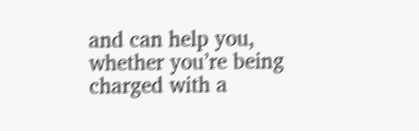and can help you, whether you’re being charged with a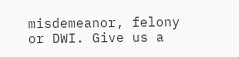misdemeanor, felony or DWI. Give us a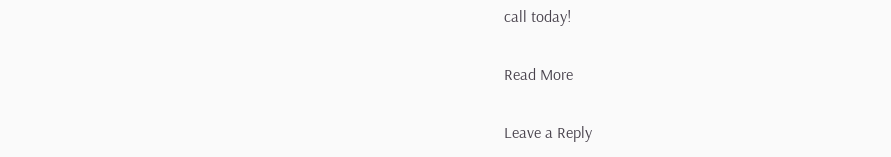call today!

Read More

Leave a Reply